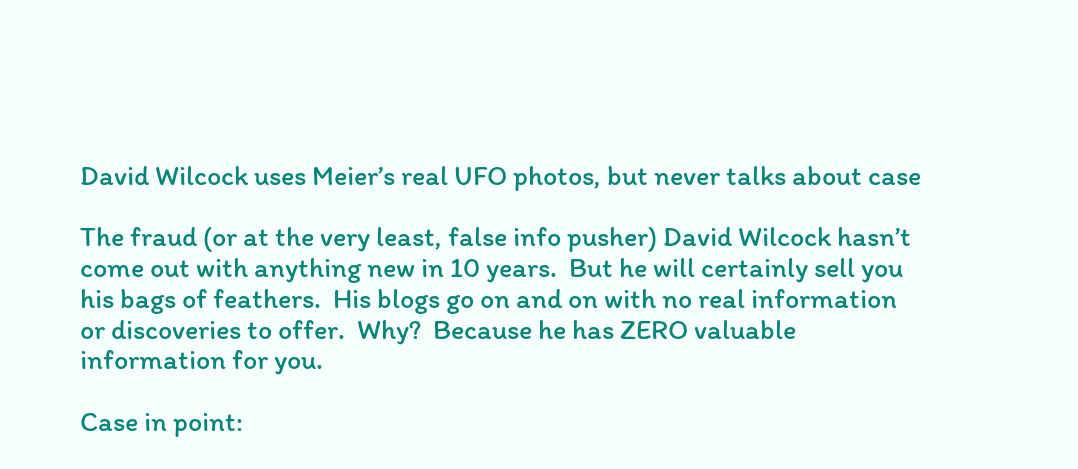David Wilcock uses Meier’s real UFO photos, but never talks about case

The fraud (or at the very least, false info pusher) David Wilcock hasn’t come out with anything new in 10 years.  But he will certainly sell you his bags of feathers.  His blogs go on and on with no real information or discoveries to offer.  Why?  Because he has ZERO valuable information for you.

Case in point: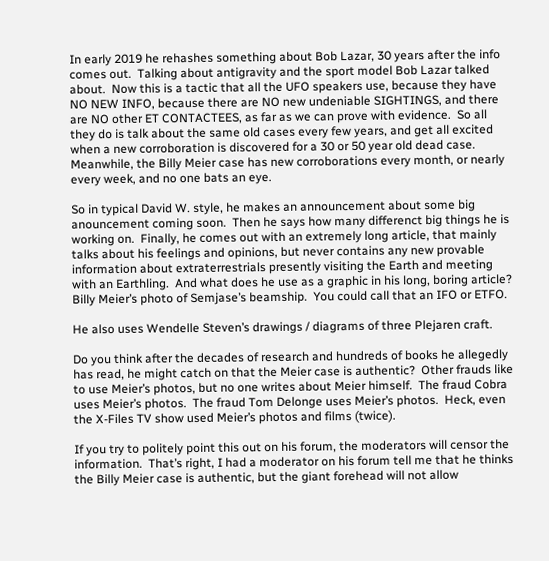In early 2019 he rehashes something about Bob Lazar, 30 years after the info comes out.  Talking about antigravity and the sport model Bob Lazar talked about.  Now this is a tactic that all the UFO speakers use, because they have NO NEW INFO, because there are NO new undeniable SIGHTINGS, and there are NO other ET CONTACTEES, as far as we can prove with evidence.  So all they do is talk about the same old cases every few years, and get all excited when a new corroboration is discovered for a 30 or 50 year old dead case.  Meanwhile, the Billy Meier case has new corroborations every month, or nearly every week, and no one bats an eye.

So in typical David W. style, he makes an announcement about some big anouncement coming soon.  Then he says how many differenct big things he is working on.  Finally, he comes out with an extremely long article, that mainly talks about his feelings and opinions, but never contains any new provable information about extraterrestrials presently visiting the Earth and meeting with an Earthling.  And what does he use as a graphic in his long, boring article?  Billy Meier’s photo of Semjase’s beamship.  You could call that an IFO or ETFO.

He also uses Wendelle Steven’s drawings / diagrams of three Plejaren craft.

Do you think after the decades of research and hundreds of books he allegedly has read, he might catch on that the Meier case is authentic?  Other frauds like to use Meier’s photos, but no one writes about Meier himself.  The fraud Cobra uses Meier’s photos.  The fraud Tom Delonge uses Meier’s photos.  Heck, even the X-Files TV show used Meier’s photos and films (twice).

If you try to politely point this out on his forum, the moderators will censor the information.  That’s right, I had a moderator on his forum tell me that he thinks the Billy Meier case is authentic, but the giant forehead will not allow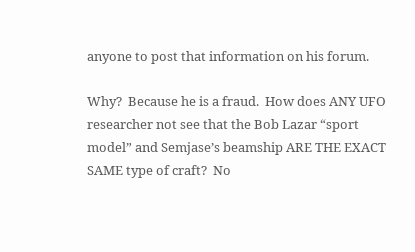anyone to post that information on his forum.

Why?  Because he is a fraud.  How does ANY UFO researcher not see that the Bob Lazar “sport model” and Semjase’s beamship ARE THE EXACT SAME type of craft?  No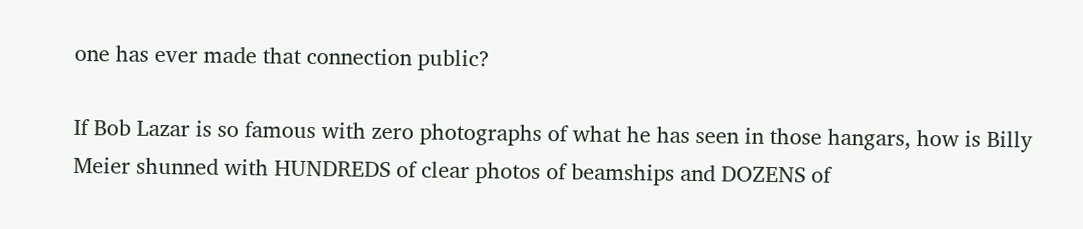one has ever made that connection public?

If Bob Lazar is so famous with zero photographs of what he has seen in those hangars, how is Billy Meier shunned with HUNDREDS of clear photos of beamships and DOZENS of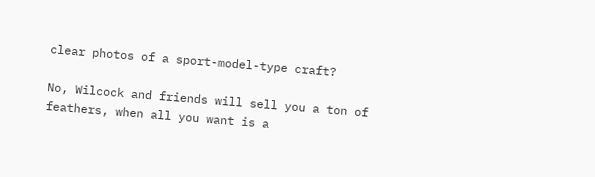clear photos of a sport-model-type craft?

No, Wilcock and friends will sell you a ton of feathers, when all you want is a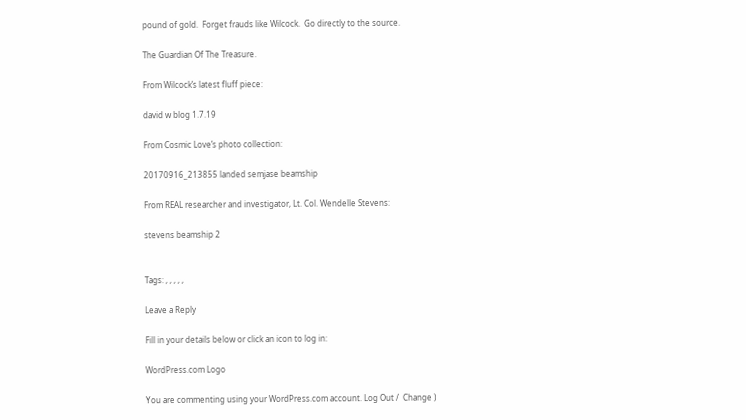pound of gold.  Forget frauds like Wilcock.  Go directly to the source.

The Guardian Of The Treasure.

From Wilcock’s latest fluff piece:

david w blog 1.7.19

From Cosmic Love’s photo collection:

20170916_213855 landed semjase beamship

From REAL researcher and investigator, Lt. Col. Wendelle Stevens:

stevens beamship 2


Tags: , , , , ,

Leave a Reply

Fill in your details below or click an icon to log in:

WordPress.com Logo

You are commenting using your WordPress.com account. Log Out /  Change )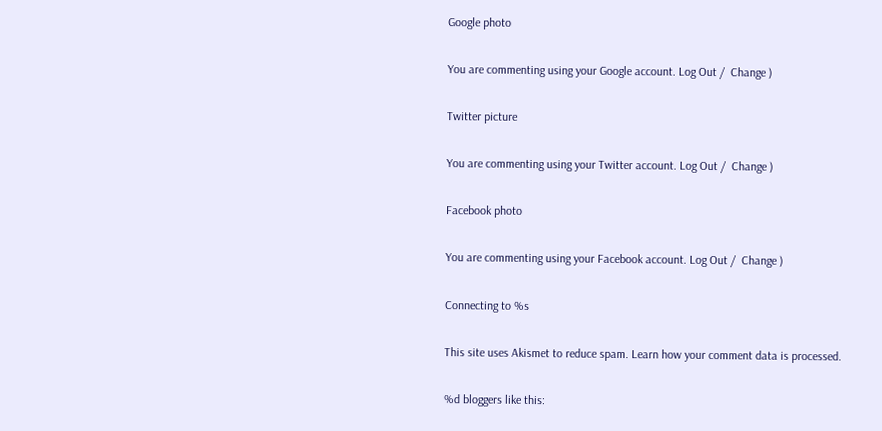Google photo

You are commenting using your Google account. Log Out /  Change )

Twitter picture

You are commenting using your Twitter account. Log Out /  Change )

Facebook photo

You are commenting using your Facebook account. Log Out /  Change )

Connecting to %s

This site uses Akismet to reduce spam. Learn how your comment data is processed.

%d bloggers like this: